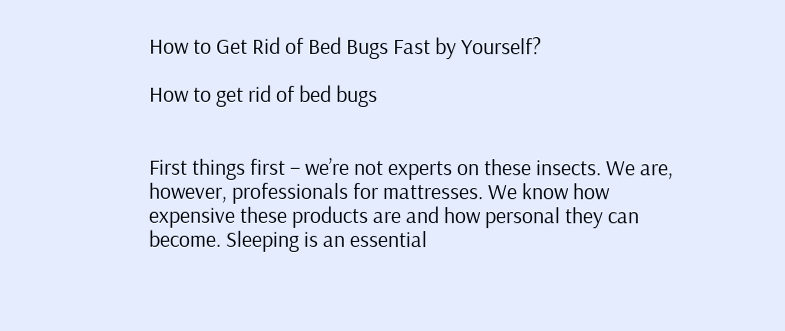How to Get Rid of Bed Bugs Fast by Yourself?

How to get rid of bed bugs


First things first – we’re not experts on these insects. We are, however, professionals for mattresses. We know how expensive these products are and how personal they can become. Sleeping is an essential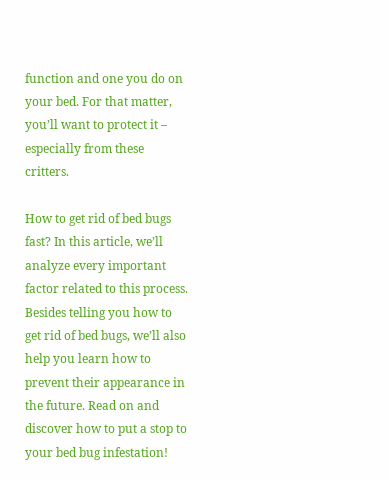function and one you do on your bed. For that matter, you’ll want to protect it – especially from these critters.

How to get rid of bed bugs fast? In this article, we’ll analyze every important factor related to this process. Besides telling you how to get rid of bed bugs, we’ll also help you learn how to prevent their appearance in the future. Read on and discover how to put a stop to your bed bug infestation!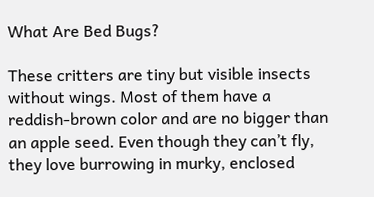What Are Bed Bugs?

These critters are tiny but visible insects without wings. Most of them have a reddish-brown color and are no bigger than an apple seed. Even though they can’t fly, they love burrowing in murky, enclosed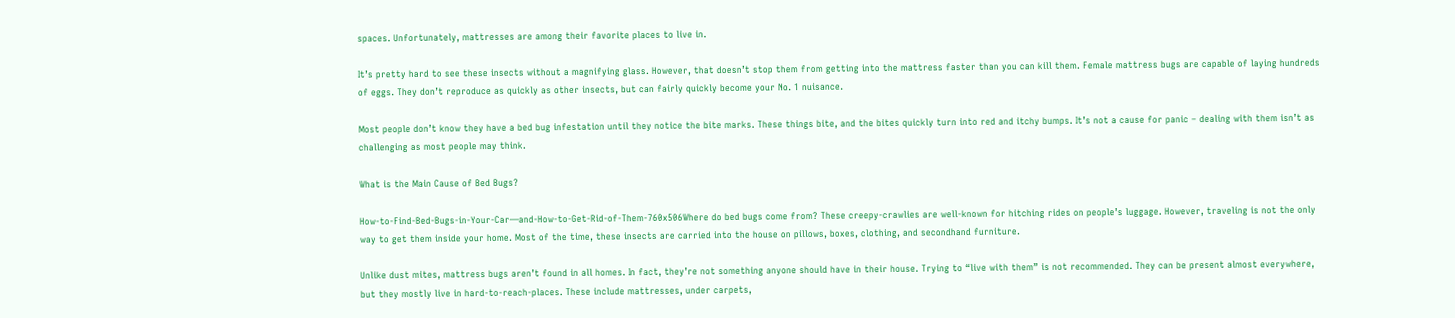spaces. Unfortunately, mattresses are among their favorite places to live in.

It’s pretty hard to see these insects without a magnifying glass. However, that doesn’t stop them from getting into the mattress faster than you can kill them. Female mattress bugs are capable of laying hundreds of eggs. They don’t reproduce as quickly as other insects, but can fairly quickly become your No. 1 nuisance.

Most people don’t know they have a bed bug infestation until they notice the bite marks. These things bite, and the bites quickly turn into red and itchy bumps. It’s not a cause for panic – dealing with them isn’t as challenging as most people may think.

What is the Main Cause of Bed Bugs?

How-to-Find-Bed-Bugs-in-Your-Car—and-How-to-Get-Rid-of-Them-760x506Where do bed bugs come from? These creepy-crawlies are well-known for hitching rides on people’s luggage. However, traveling is not the only way to get them inside your home. Most of the time, these insects are carried into the house on pillows, boxes, clothing, and secondhand furniture.

Unlike dust mites, mattress bugs aren’t found in all homes. In fact, they’re not something anyone should have in their house. Trying to “live with them” is not recommended. They can be present almost everywhere, but they mostly live in hard-to-reach-places. These include mattresses, under carpets,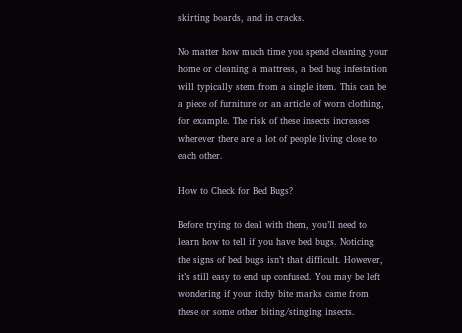skirting boards, and in cracks.

No matter how much time you spend cleaning your home or cleaning a mattress, a bed bug infestation will typically stem from a single item. This can be a piece of furniture or an article of worn clothing, for example. The risk of these insects increases wherever there are a lot of people living close to each other.

How to Check for Bed Bugs?

Before trying to deal with them, you’ll need to learn how to tell if you have bed bugs. Noticing the signs of bed bugs isn’t that difficult. However, it’s still easy to end up confused. You may be left wondering if your itchy bite marks came from these or some other biting/stinging insects.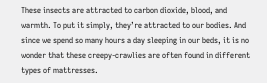These insects are attracted to carbon dioxide, blood, and warmth. To put it simply, they’re attracted to our bodies. And since we spend so many hours a day sleeping in our beds, it is no wonder that these creepy-crawlies are often found in different types of mattresses.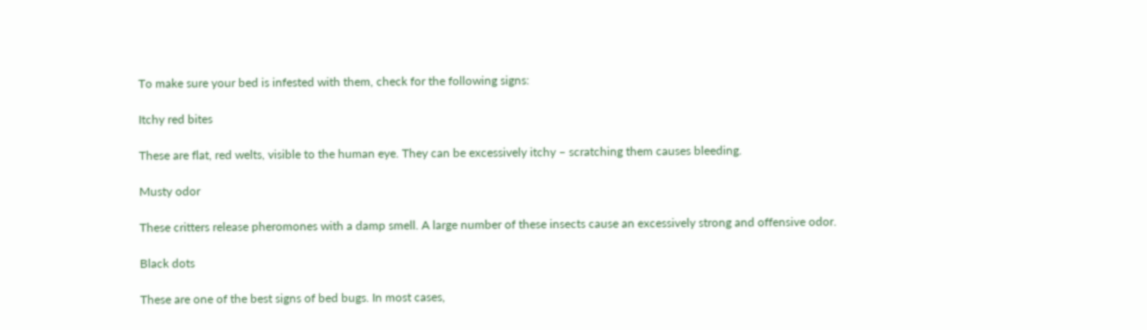To make sure your bed is infested with them, check for the following signs:

Itchy red bites

These are flat, red welts, visible to the human eye. They can be excessively itchy – scratching them causes bleeding.

Musty odor

These critters release pheromones with a damp smell. A large number of these insects cause an excessively strong and offensive odor.

Black dots

These are one of the best signs of bed bugs. In most cases,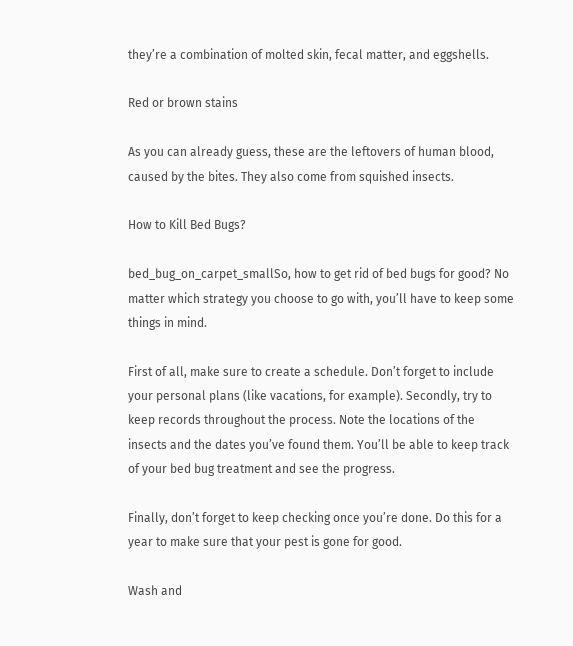they’re a combination of molted skin, fecal matter, and eggshells.

Red or brown stains

As you can already guess, these are the leftovers of human blood, caused by the bites. They also come from squished insects.

How to Kill Bed Bugs?

bed_bug_on_carpet_smallSo, how to get rid of bed bugs for good? No matter which strategy you choose to go with, you’ll have to keep some things in mind.

First of all, make sure to create a schedule. Don’t forget to include your personal plans (like vacations, for example). Secondly, try to keep records throughout the process. Note the locations of the insects and the dates you’ve found them. You’ll be able to keep track of your bed bug treatment and see the progress.

Finally, don’t forget to keep checking once you’re done. Do this for a year to make sure that your pest is gone for good.

Wash and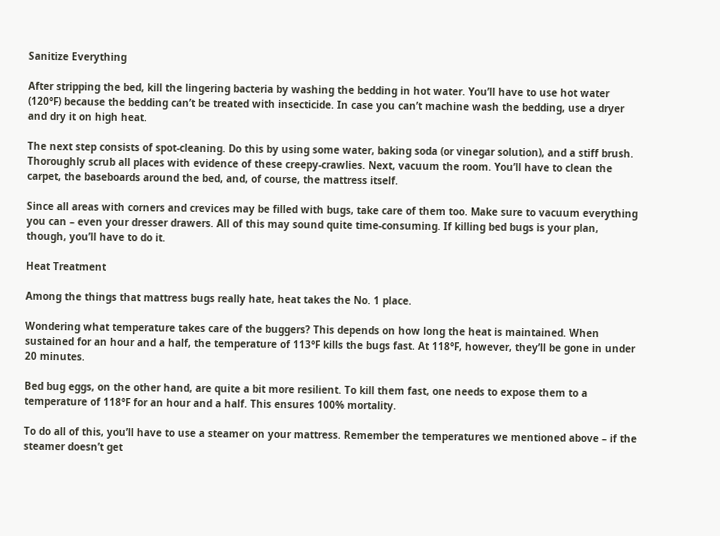Sanitize Everything

After stripping the bed, kill the lingering bacteria by washing the bedding in hot water. You’ll have to use hot water (120°F) because the bedding can’t be treated with insecticide. In case you can’t machine wash the bedding, use a dryer and dry it on high heat.

The next step consists of spot-cleaning. Do this by using some water, baking soda (or vinegar solution), and a stiff brush. Thoroughly scrub all places with evidence of these creepy-crawlies. Next, vacuum the room. You’ll have to clean the carpet, the baseboards around the bed, and, of course, the mattress itself.

Since all areas with corners and crevices may be filled with bugs, take care of them too. Make sure to vacuum everything you can – even your dresser drawers. All of this may sound quite time-consuming. If killing bed bugs is your plan, though, you’ll have to do it.

Heat Treatment

Among the things that mattress bugs really hate, heat takes the No. 1 place.

Wondering what temperature takes care of the buggers? This depends on how long the heat is maintained. When sustained for an hour and a half, the temperature of 113°F kills the bugs fast. At 118°F, however, they’ll be gone in under 20 minutes.

Bed bug eggs, on the other hand, are quite a bit more resilient. To kill them fast, one needs to expose them to a temperature of 118°F for an hour and a half. This ensures 100% mortality.

To do all of this, you’ll have to use a steamer on your mattress. Remember the temperatures we mentioned above – if the steamer doesn’t get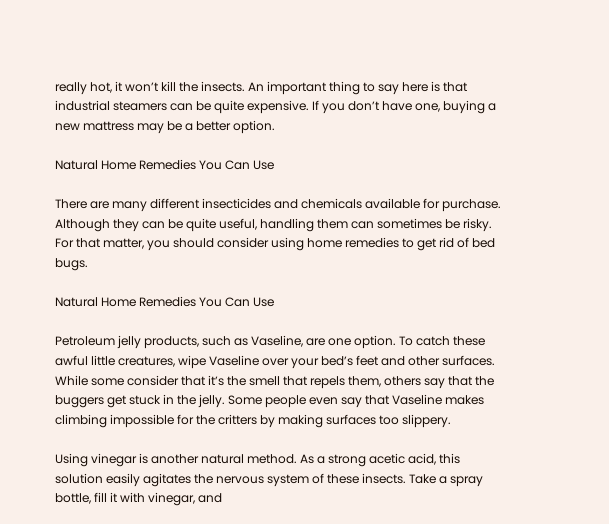really hot, it won’t kill the insects. An important thing to say here is that industrial steamers can be quite expensive. If you don’t have one, buying a new mattress may be a better option.

Natural Home Remedies You Can Use

There are many different insecticides and chemicals available for purchase. Although they can be quite useful, handling them can sometimes be risky. For that matter, you should consider using home remedies to get rid of bed bugs.

Natural Home Remedies You Can Use

Petroleum jelly products, such as Vaseline, are one option. To catch these awful little creatures, wipe Vaseline over your bed’s feet and other surfaces. While some consider that it’s the smell that repels them, others say that the buggers get stuck in the jelly. Some people even say that Vaseline makes climbing impossible for the critters by making surfaces too slippery.

Using vinegar is another natural method. As a strong acetic acid, this solution easily agitates the nervous system of these insects. Take a spray bottle, fill it with vinegar, and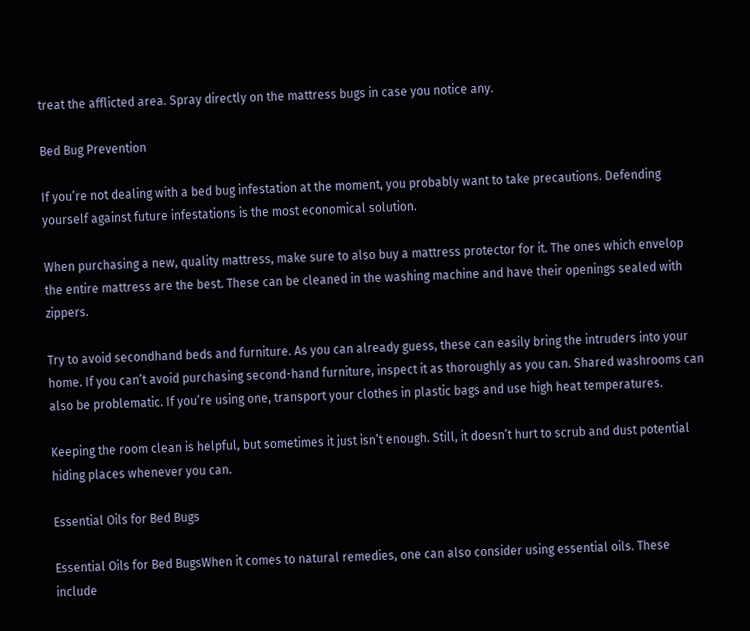treat the afflicted area. Spray directly on the mattress bugs in case you notice any.

Bed Bug Prevention

If you’re not dealing with a bed bug infestation at the moment, you probably want to take precautions. Defending yourself against future infestations is the most economical solution.

When purchasing a new, quality mattress, make sure to also buy a mattress protector for it. The ones which envelop the entire mattress are the best. These can be cleaned in the washing machine and have their openings sealed with zippers.

Try to avoid secondhand beds and furniture. As you can already guess, these can easily bring the intruders into your home. If you can’t avoid purchasing second-hand furniture, inspect it as thoroughly as you can. Shared washrooms can also be problematic. If you’re using one, transport your clothes in plastic bags and use high heat temperatures.

Keeping the room clean is helpful, but sometimes it just isn’t enough. Still, it doesn’t hurt to scrub and dust potential hiding places whenever you can.

Essential Oils for Bed Bugs

Essential Oils for Bed BugsWhen it comes to natural remedies, one can also consider using essential oils. These include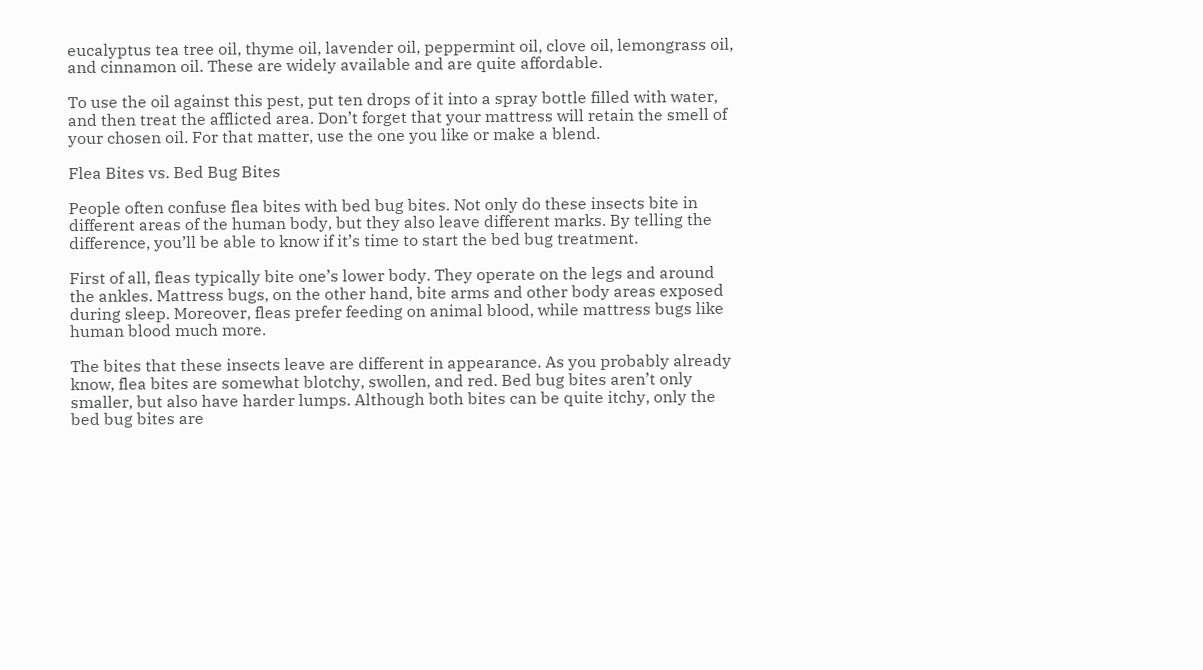eucalyptus tea tree oil, thyme oil, lavender oil, peppermint oil, clove oil, lemongrass oil, and cinnamon oil. These are widely available and are quite affordable.

To use the oil against this pest, put ten drops of it into a spray bottle filled with water, and then treat the afflicted area. Don’t forget that your mattress will retain the smell of your chosen oil. For that matter, use the one you like or make a blend.

Flea Bites vs. Bed Bug Bites

People often confuse flea bites with bed bug bites. Not only do these insects bite in different areas of the human body, but they also leave different marks. By telling the difference, you’ll be able to know if it’s time to start the bed bug treatment.

First of all, fleas typically bite one’s lower body. They operate on the legs and around the ankles. Mattress bugs, on the other hand, bite arms and other body areas exposed during sleep. Moreover, fleas prefer feeding on animal blood, while mattress bugs like human blood much more.

The bites that these insects leave are different in appearance. As you probably already know, flea bites are somewhat blotchy, swollen, and red. Bed bug bites aren’t only smaller, but also have harder lumps. Although both bites can be quite itchy, only the bed bug bites are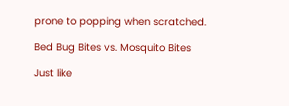prone to popping when scratched.

Bed Bug Bites vs. Mosquito Bites

Just like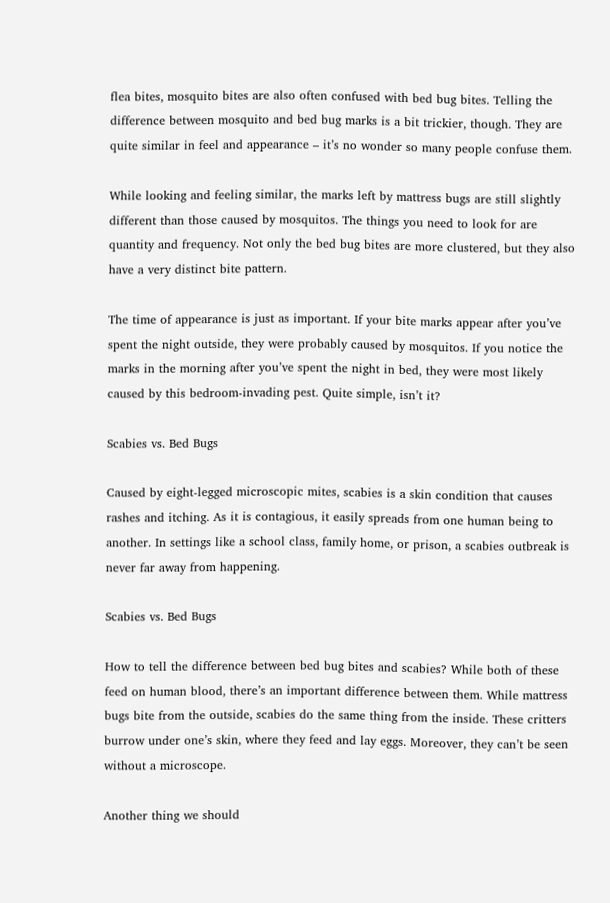flea bites, mosquito bites are also often confused with bed bug bites. Telling the difference between mosquito and bed bug marks is a bit trickier, though. They are quite similar in feel and appearance – it’s no wonder so many people confuse them.

While looking and feeling similar, the marks left by mattress bugs are still slightly different than those caused by mosquitos. The things you need to look for are quantity and frequency. Not only the bed bug bites are more clustered, but they also have a very distinct bite pattern.

The time of appearance is just as important. If your bite marks appear after you’ve spent the night outside, they were probably caused by mosquitos. If you notice the marks in the morning after you’ve spent the night in bed, they were most likely caused by this bedroom-invading pest. Quite simple, isn’t it?

Scabies vs. Bed Bugs

Caused by eight-legged microscopic mites, scabies is a skin condition that causes rashes and itching. As it is contagious, it easily spreads from one human being to another. In settings like a school class, family home, or prison, a scabies outbreak is never far away from happening.

Scabies vs. Bed Bugs

How to tell the difference between bed bug bites and scabies? While both of these feed on human blood, there’s an important difference between them. While mattress bugs bite from the outside, scabies do the same thing from the inside. These critters burrow under one’s skin, where they feed and lay eggs. Moreover, they can’t be seen without a microscope.

Another thing we should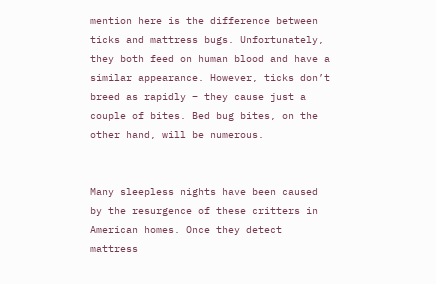mention here is the difference between ticks and mattress bugs. Unfortunately, they both feed on human blood and have a similar appearance. However, ticks don’t breed as rapidly – they cause just a couple of bites. Bed bug bites, on the other hand, will be numerous.


Many sleepless nights have been caused by the resurgence of these critters in American homes. Once they detect mattress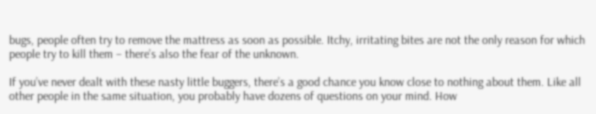bugs, people often try to remove the mattress as soon as possible. Itchy, irritating bites are not the only reason for which people try to kill them – there’s also the fear of the unknown.

If you’ve never dealt with these nasty little buggers, there’s a good chance you know close to nothing about them. Like all other people in the same situation, you probably have dozens of questions on your mind. How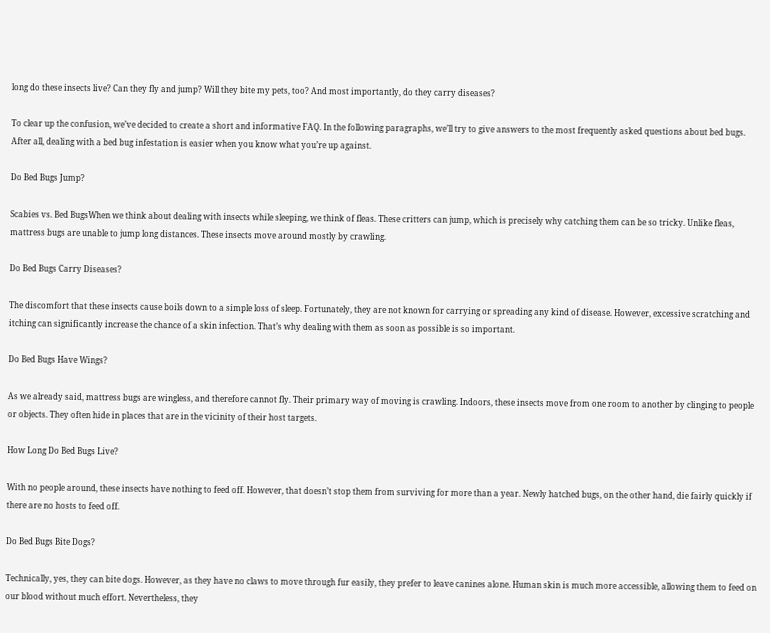long do these insects live? Can they fly and jump? Will they bite my pets, too? And most importantly, do they carry diseases?

To clear up the confusion, we’ve decided to create a short and informative FAQ. In the following paragraphs, we’ll try to give answers to the most frequently asked questions about bed bugs. After all, dealing with a bed bug infestation is easier when you know what you’re up against.

Do Bed Bugs Jump?

Scabies vs. Bed BugsWhen we think about dealing with insects while sleeping, we think of fleas. These critters can jump, which is precisely why catching them can be so tricky. Unlike fleas, mattress bugs are unable to jump long distances. These insects move around mostly by crawling.

Do Bed Bugs Carry Diseases?

The discomfort that these insects cause boils down to a simple loss of sleep. Fortunately, they are not known for carrying or spreading any kind of disease. However, excessive scratching and itching can significantly increase the chance of a skin infection. That’s why dealing with them as soon as possible is so important.

Do Bed Bugs Have Wings?

As we already said, mattress bugs are wingless, and therefore cannot fly. Their primary way of moving is crawling. Indoors, these insects move from one room to another by clinging to people or objects. They often hide in places that are in the vicinity of their host targets.

How Long Do Bed Bugs Live?

With no people around, these insects have nothing to feed off. However, that doesn’t stop them from surviving for more than a year. Newly hatched bugs, on the other hand, die fairly quickly if there are no hosts to feed off.

Do Bed Bugs Bite Dogs?

Technically, yes, they can bite dogs. However, as they have no claws to move through fur easily, they prefer to leave canines alone. Human skin is much more accessible, allowing them to feed on our blood without much effort. Nevertheless, they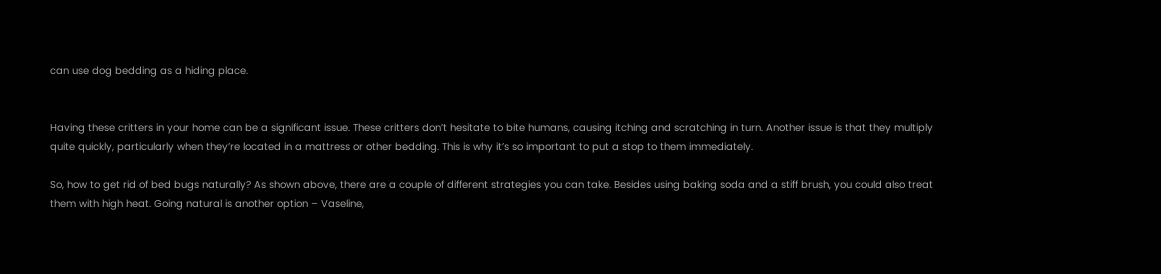can use dog bedding as a hiding place.


Having these critters in your home can be a significant issue. These critters don’t hesitate to bite humans, causing itching and scratching in turn. Another issue is that they multiply quite quickly, particularly when they’re located in a mattress or other bedding. This is why it’s so important to put a stop to them immediately.

So, how to get rid of bed bugs naturally? As shown above, there are a couple of different strategies you can take. Besides using baking soda and a stiff brush, you could also treat them with high heat. Going natural is another option – Vaseline,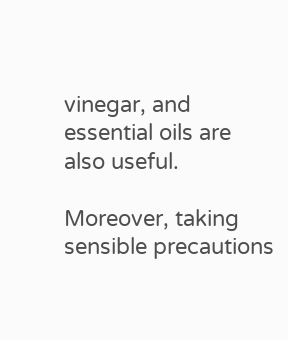vinegar, and essential oils are also useful.

Moreover, taking sensible precautions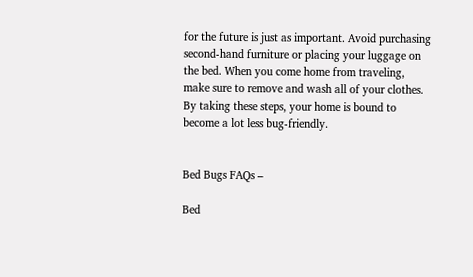for the future is just as important. Avoid purchasing second-hand furniture or placing your luggage on the bed. When you come home from traveling, make sure to remove and wash all of your clothes. By taking these steps, your home is bound to become a lot less bug-friendly.


Bed Bugs FAQs –

Bed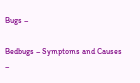Bugs –

Bedbugs – Symptoms and Causes –